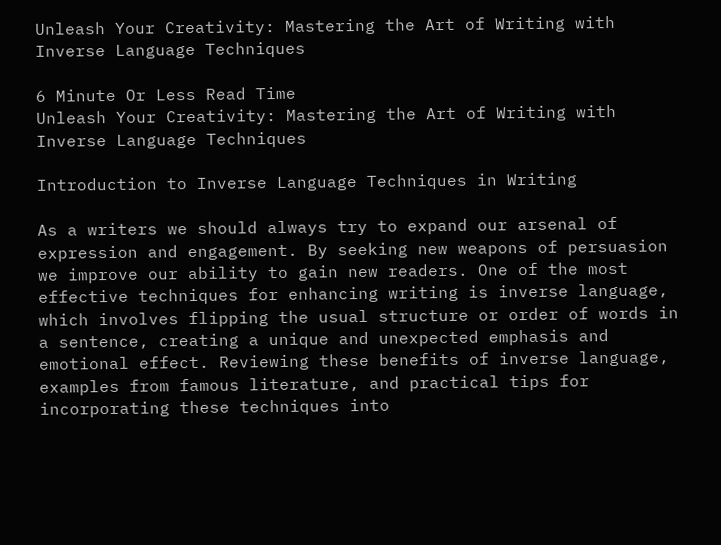Unleash Your Creativity: Mastering the Art of Writing with Inverse Language Techniques

6 Minute Or Less Read Time
Unleash Your Creativity: Mastering the Art of Writing with Inverse Language Techniques

Introduction to Inverse Language Techniques in Writing

As a writers we should always try to expand our arsenal of expression and engagement. By seeking new weapons of persuasion we improve our ability to gain new readers. One of the most effective techniques for enhancing writing is inverse language, which involves flipping the usual structure or order of words in a sentence, creating a unique and unexpected emphasis and emotional effect. Reviewing these benefits of inverse language, examples from famous literature, and practical tips for incorporating these techniques into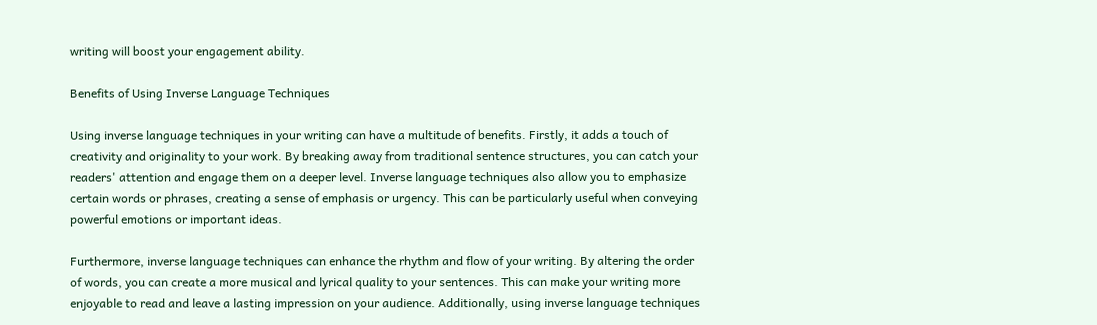writing will boost your engagement ability.

Benefits of Using Inverse Language Techniques

Using inverse language techniques in your writing can have a multitude of benefits. Firstly, it adds a touch of creativity and originality to your work. By breaking away from traditional sentence structures, you can catch your readers' attention and engage them on a deeper level. Inverse language techniques also allow you to emphasize certain words or phrases, creating a sense of emphasis or urgency. This can be particularly useful when conveying powerful emotions or important ideas.

Furthermore, inverse language techniques can enhance the rhythm and flow of your writing. By altering the order of words, you can create a more musical and lyrical quality to your sentences. This can make your writing more enjoyable to read and leave a lasting impression on your audience. Additionally, using inverse language techniques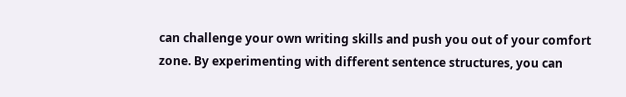can challenge your own writing skills and push you out of your comfort zone. By experimenting with different sentence structures, you can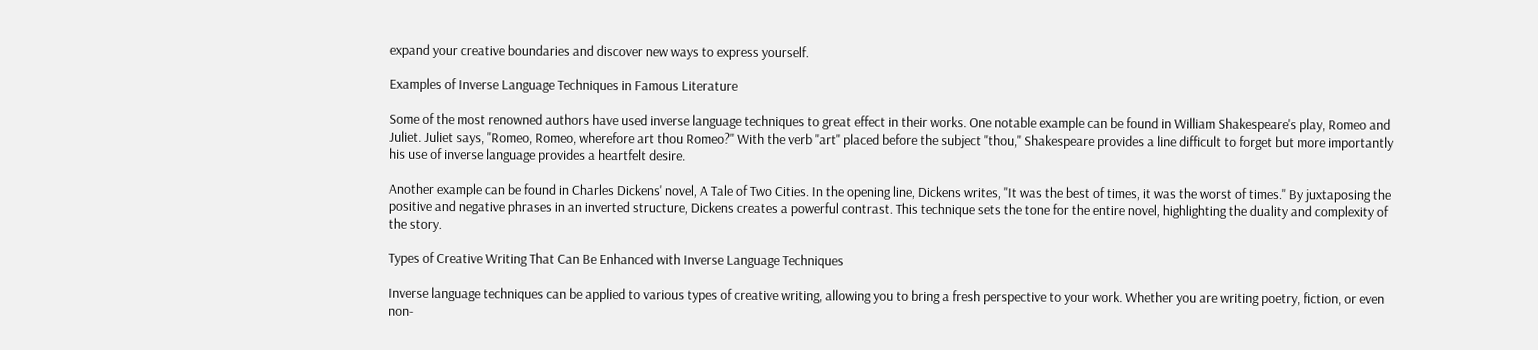expand your creative boundaries and discover new ways to express yourself.

Examples of Inverse Language Techniques in Famous Literature

Some of the most renowned authors have used inverse language techniques to great effect in their works. One notable example can be found in William Shakespeare's play, Romeo and Juliet. Juliet says, "Romeo, Romeo, wherefore art thou Romeo?" With the verb "art" placed before the subject "thou," Shakespeare provides a line difficult to forget but more importantly his use of inverse language provides a heartfelt desire.

Another example can be found in Charles Dickens' novel, A Tale of Two Cities. In the opening line, Dickens writes, "It was the best of times, it was the worst of times." By juxtaposing the positive and negative phrases in an inverted structure, Dickens creates a powerful contrast. This technique sets the tone for the entire novel, highlighting the duality and complexity of the story.

Types of Creative Writing That Can Be Enhanced with Inverse Language Techniques

Inverse language techniques can be applied to various types of creative writing, allowing you to bring a fresh perspective to your work. Whether you are writing poetry, fiction, or even non-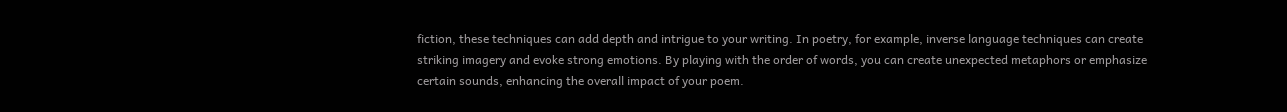fiction, these techniques can add depth and intrigue to your writing. In poetry, for example, inverse language techniques can create striking imagery and evoke strong emotions. By playing with the order of words, you can create unexpected metaphors or emphasize certain sounds, enhancing the overall impact of your poem.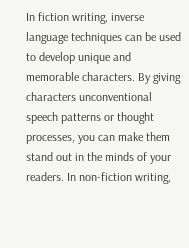In fiction writing, inverse language techniques can be used to develop unique and memorable characters. By giving characters unconventional speech patterns or thought processes, you can make them stand out in the minds of your readers. In non-fiction writing,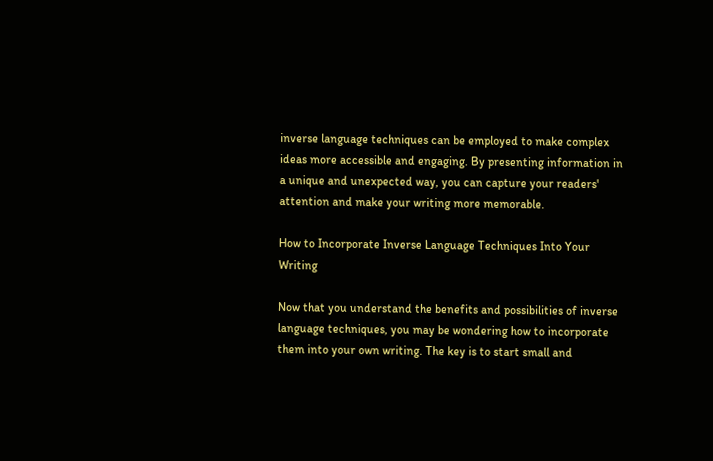inverse language techniques can be employed to make complex ideas more accessible and engaging. By presenting information in a unique and unexpected way, you can capture your readers' attention and make your writing more memorable.

How to Incorporate Inverse Language Techniques Into Your Writing

Now that you understand the benefits and possibilities of inverse language techniques, you may be wondering how to incorporate them into your own writing. The key is to start small and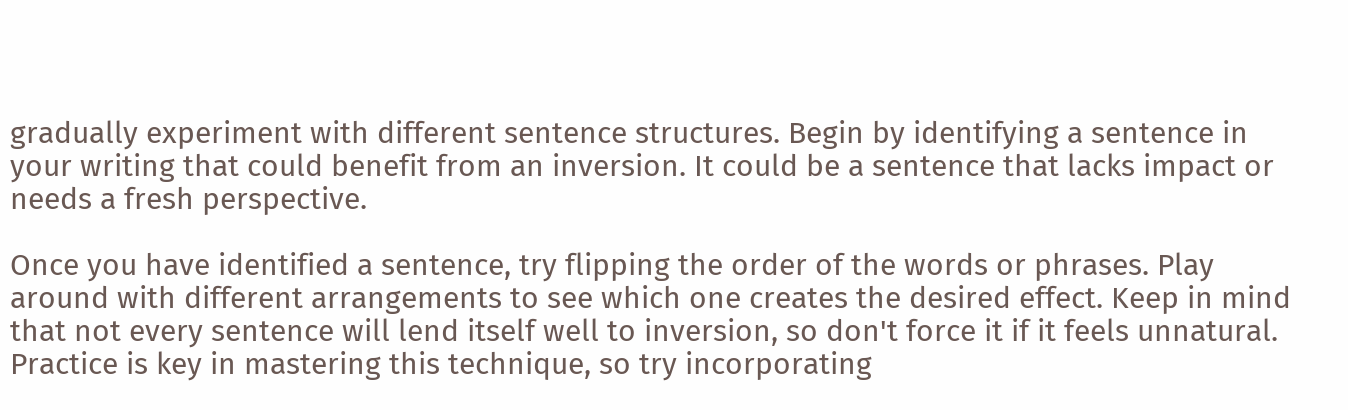gradually experiment with different sentence structures. Begin by identifying a sentence in your writing that could benefit from an inversion. It could be a sentence that lacks impact or needs a fresh perspective.

Once you have identified a sentence, try flipping the order of the words or phrases. Play around with different arrangements to see which one creates the desired effect. Keep in mind that not every sentence will lend itself well to inversion, so don't force it if it feels unnatural. Practice is key in mastering this technique, so try incorporating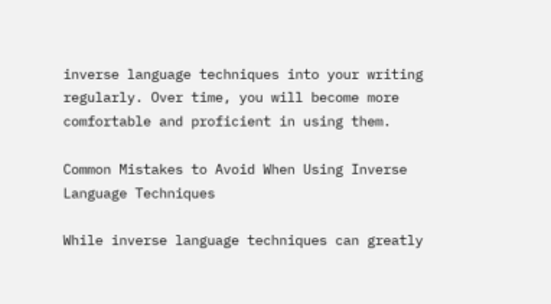inverse language techniques into your writing regularly. Over time, you will become more comfortable and proficient in using them.

Common Mistakes to Avoid When Using Inverse Language Techniques

While inverse language techniques can greatly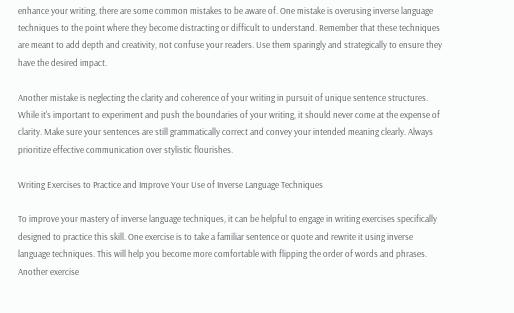enhance your writing, there are some common mistakes to be aware of. One mistake is overusing inverse language techniques to the point where they become distracting or difficult to understand. Remember that these techniques are meant to add depth and creativity, not confuse your readers. Use them sparingly and strategically to ensure they have the desired impact.

Another mistake is neglecting the clarity and coherence of your writing in pursuit of unique sentence structures. While it's important to experiment and push the boundaries of your writing, it should never come at the expense of clarity. Make sure your sentences are still grammatically correct and convey your intended meaning clearly. Always prioritize effective communication over stylistic flourishes.

Writing Exercises to Practice and Improve Your Use of Inverse Language Techniques

To improve your mastery of inverse language techniques, it can be helpful to engage in writing exercises specifically designed to practice this skill. One exercise is to take a familiar sentence or quote and rewrite it using inverse language techniques. This will help you become more comfortable with flipping the order of words and phrases. Another exercise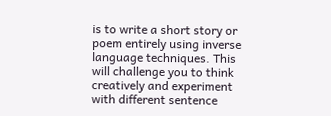is to write a short story or poem entirely using inverse language techniques. This will challenge you to think creatively and experiment with different sentence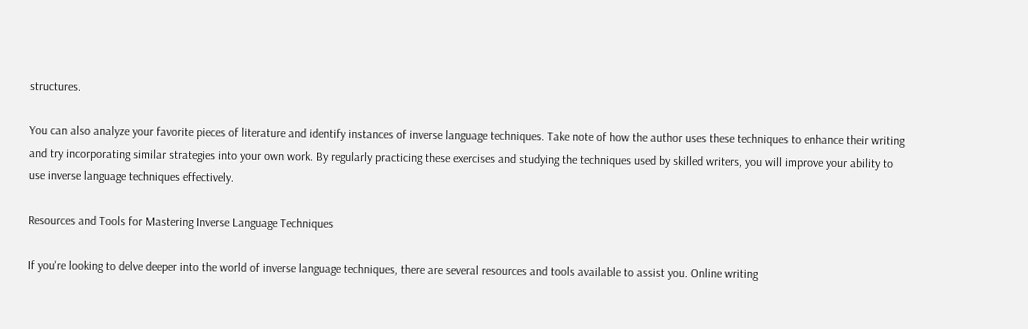structures.

You can also analyze your favorite pieces of literature and identify instances of inverse language techniques. Take note of how the author uses these techniques to enhance their writing and try incorporating similar strategies into your own work. By regularly practicing these exercises and studying the techniques used by skilled writers, you will improve your ability to use inverse language techniques effectively.

Resources and Tools for Mastering Inverse Language Techniques

If you're looking to delve deeper into the world of inverse language techniques, there are several resources and tools available to assist you. Online writing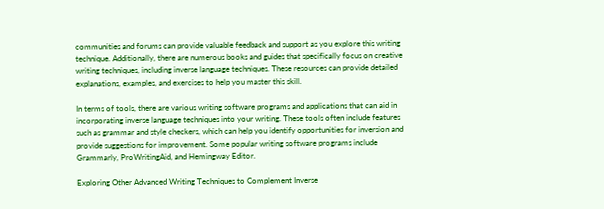communities and forums can provide valuable feedback and support as you explore this writing technique. Additionally, there are numerous books and guides that specifically focus on creative writing techniques, including inverse language techniques. These resources can provide detailed explanations, examples, and exercises to help you master this skill.

In terms of tools, there are various writing software programs and applications that can aid in incorporating inverse language techniques into your writing. These tools often include features such as grammar and style checkers, which can help you identify opportunities for inversion and provide suggestions for improvement. Some popular writing software programs include Grammarly, ProWritingAid, and Hemingway Editor.

Exploring Other Advanced Writing Techniques to Complement Inverse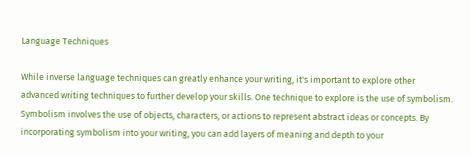Language Techniques

While inverse language techniques can greatly enhance your writing, it's important to explore other advanced writing techniques to further develop your skills. One technique to explore is the use of symbolism. Symbolism involves the use of objects, characters, or actions to represent abstract ideas or concepts. By incorporating symbolism into your writing, you can add layers of meaning and depth to your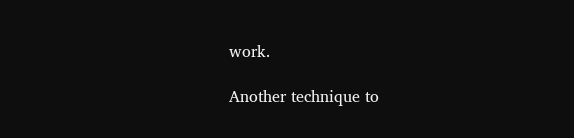work.

Another technique to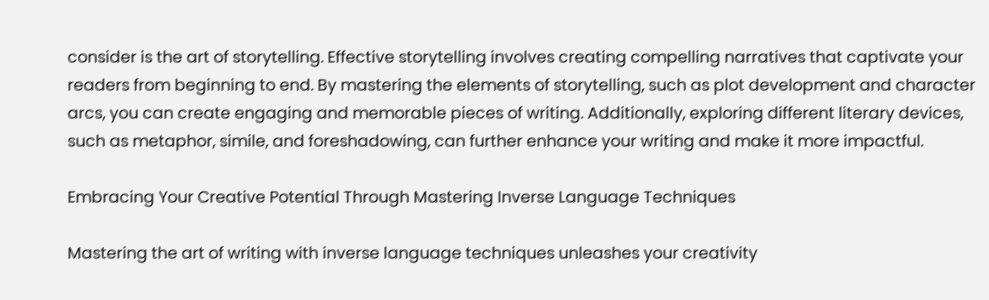consider is the art of storytelling. Effective storytelling involves creating compelling narratives that captivate your readers from beginning to end. By mastering the elements of storytelling, such as plot development and character arcs, you can create engaging and memorable pieces of writing. Additionally, exploring different literary devices, such as metaphor, simile, and foreshadowing, can further enhance your writing and make it more impactful.

Embracing Your Creative Potential Through Mastering Inverse Language Techniques

Mastering the art of writing with inverse language techniques unleashes your creativity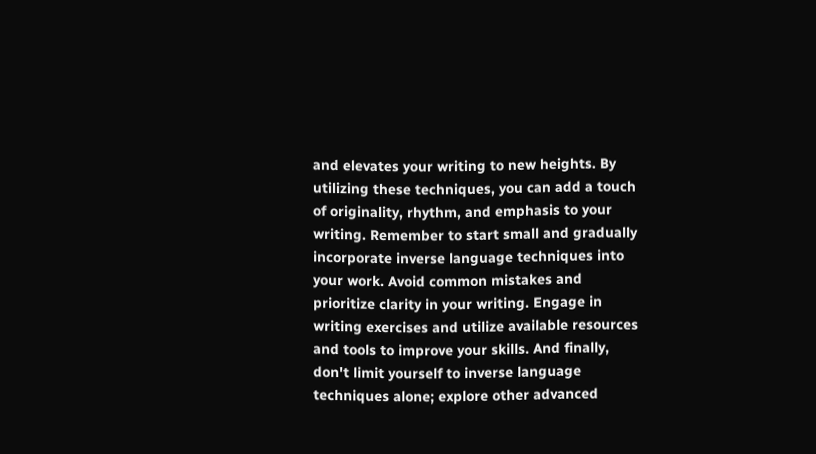and elevates your writing to new heights. By utilizing these techniques, you can add a touch of originality, rhythm, and emphasis to your writing. Remember to start small and gradually incorporate inverse language techniques into your work. Avoid common mistakes and prioritize clarity in your writing. Engage in writing exercises and utilize available resources and tools to improve your skills. And finally, don't limit yourself to inverse language techniques alone; explore other advanced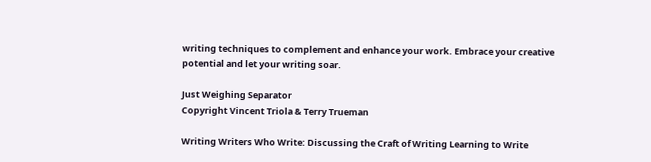writing techniques to complement and enhance your work. Embrace your creative potential and let your writing soar.

Just Weighing Separator
Copyright Vincent Triola & Terry Trueman

Writing Writers Who Write: Discussing the Craft of Writing Learning to Write